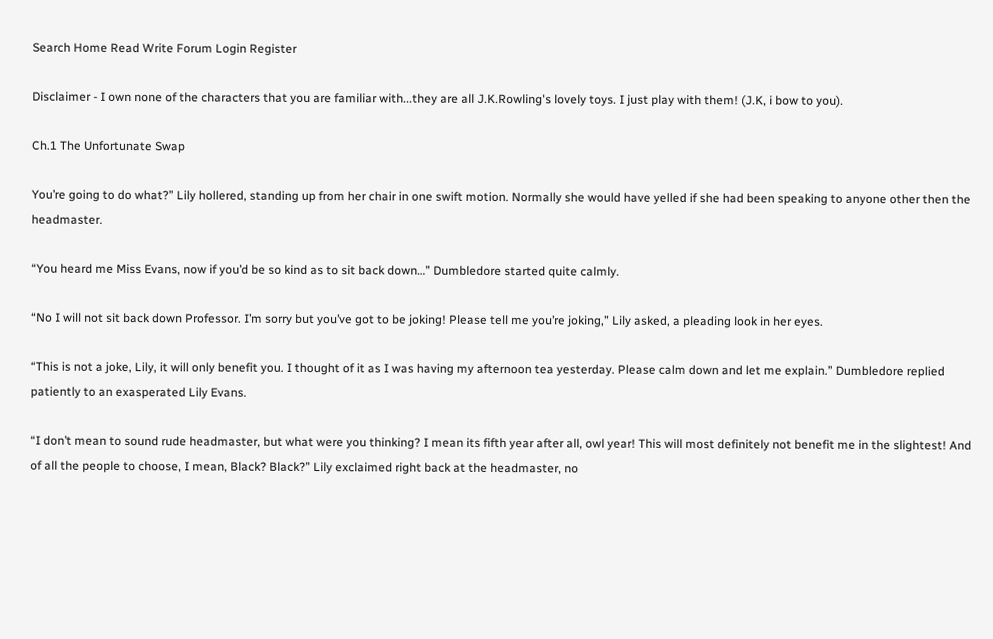Search Home Read Write Forum Login Register

Disclaimer - I own none of the characters that you are familiar with...they are all J.K.Rowling's lovely toys. I just play with them! (J.K, i bow to you).

Ch.1 The Unfortunate Swap

You’re going to do what?” Lily hollered, standing up from her chair in one swift motion. Normally she would have yelled if she had been speaking to anyone other then the headmaster.

“You heard me Miss Evans, now if you’d be so kind as to sit back down…” Dumbledore started quite calmly.

“No I will not sit back down Professor. I’m sorry but you’ve got to be joking! Please tell me you’re joking,” Lily asked, a pleading look in her eyes.

“This is not a joke, Lily, it will only benefit you. I thought of it as I was having my afternoon tea yesterday. Please calm down and let me explain.” Dumbledore replied patiently to an exasperated Lily Evans.

“I don’t mean to sound rude headmaster, but what were you thinking? I mean its fifth year after all, owl year! This will most definitely not benefit me in the slightest! And of all the people to choose, I mean, Black? Black?” Lily exclaimed right back at the headmaster, no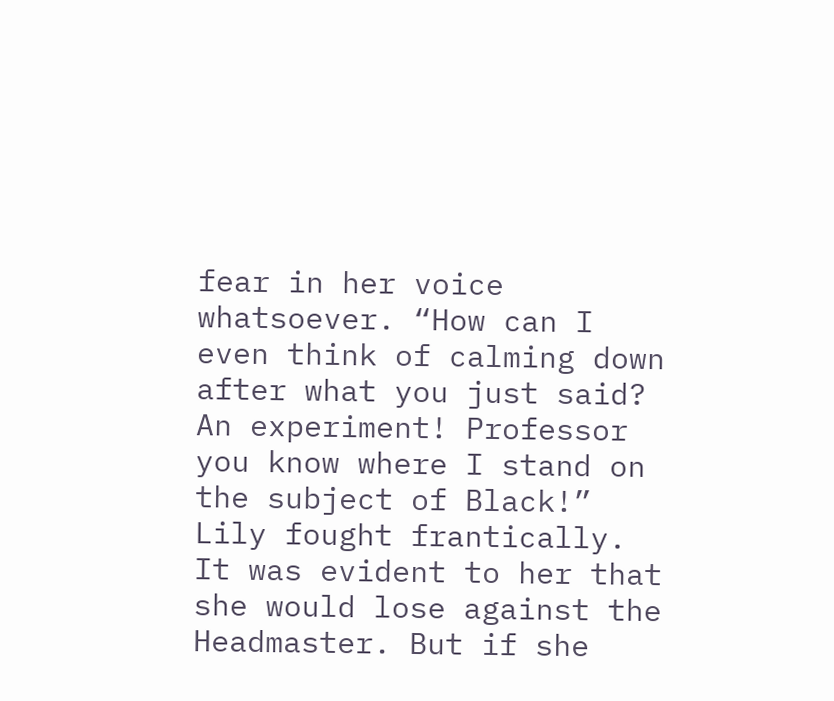fear in her voice whatsoever. “How can I even think of calming down after what you just said? An experiment! Professor you know where I stand on the subject of Black!” Lily fought frantically. It was evident to her that she would lose against the Headmaster. But if she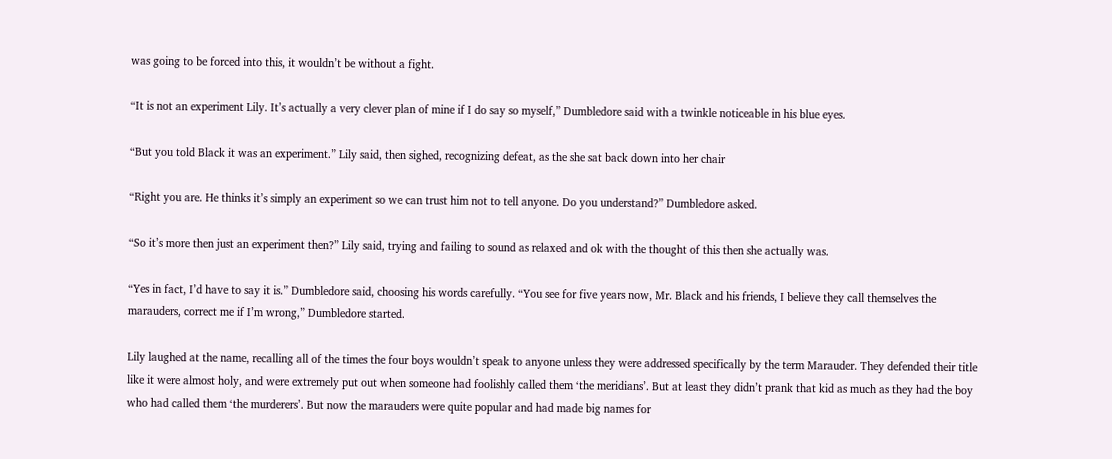was going to be forced into this, it wouldn’t be without a fight.

“It is not an experiment Lily. It’s actually a very clever plan of mine if I do say so myself,” Dumbledore said with a twinkle noticeable in his blue eyes.

“But you told Black it was an experiment.” Lily said, then sighed, recognizing defeat, as the she sat back down into her chair

“Right you are. He thinks it’s simply an experiment so we can trust him not to tell anyone. Do you understand?” Dumbledore asked.

“So it’s more then just an experiment then?” Lily said, trying and failing to sound as relaxed and ok with the thought of this then she actually was.

“Yes in fact, I’d have to say it is.” Dumbledore said, choosing his words carefully. “You see for five years now, Mr. Black and his friends, I believe they call themselves the marauders, correct me if I’m wrong,” Dumbledore started.

Lily laughed at the name, recalling all of the times the four boys wouldn’t speak to anyone unless they were addressed specifically by the term Marauder. They defended their title like it were almost holy, and were extremely put out when someone had foolishly called them ‘the meridians’. But at least they didn’t prank that kid as much as they had the boy who had called them ‘the murderers’. But now the marauders were quite popular and had made big names for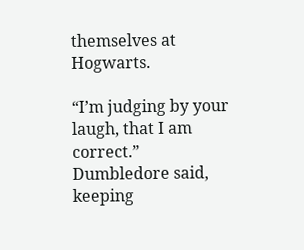themselves at Hogwarts.

“I’m judging by your laugh, that I am correct.” Dumbledore said, keeping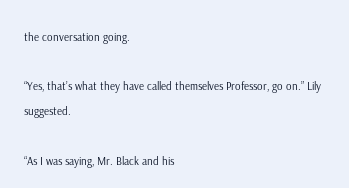the conversation going.

“Yes, that’s what they have called themselves Professor, go on.” Lily suggested.

“As I was saying, Mr. Black and his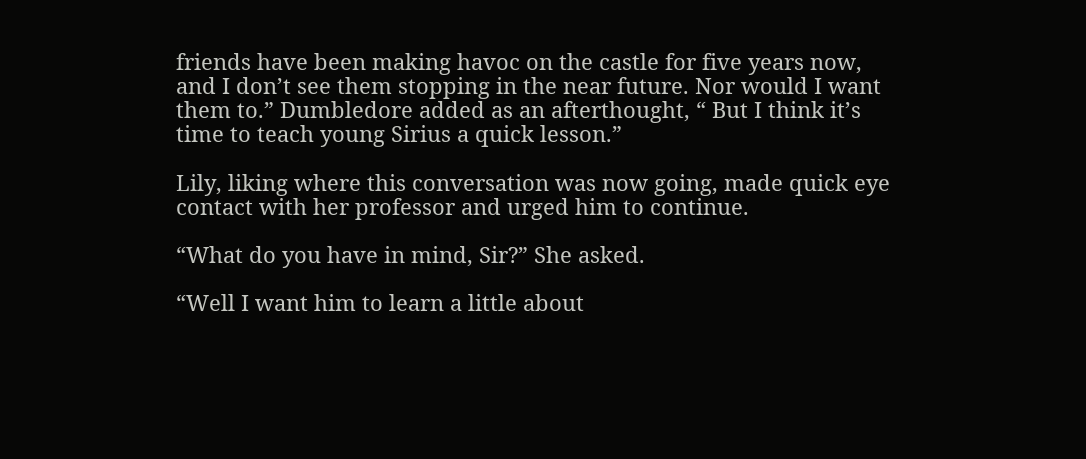friends have been making havoc on the castle for five years now, and I don’t see them stopping in the near future. Nor would I want them to.” Dumbledore added as an afterthought, “ But I think it’s time to teach young Sirius a quick lesson.”

Lily, liking where this conversation was now going, made quick eye contact with her professor and urged him to continue.

“What do you have in mind, Sir?” She asked.

“Well I want him to learn a little about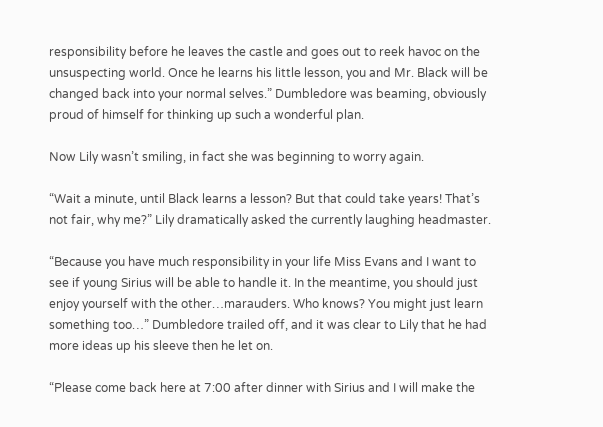responsibility before he leaves the castle and goes out to reek havoc on the unsuspecting world. Once he learns his little lesson, you and Mr. Black will be changed back into your normal selves.” Dumbledore was beaming, obviously proud of himself for thinking up such a wonderful plan.

Now Lily wasn’t smiling, in fact she was beginning to worry again.

“Wait a minute, until Black learns a lesson? But that could take years! That’s not fair, why me?” Lily dramatically asked the currently laughing headmaster.

“Because you have much responsibility in your life Miss Evans and I want to see if young Sirius will be able to handle it. In the meantime, you should just enjoy yourself with the other…marauders. Who knows? You might just learn something too…” Dumbledore trailed off, and it was clear to Lily that he had more ideas up his sleeve then he let on.

“Please come back here at 7:00 after dinner with Sirius and I will make the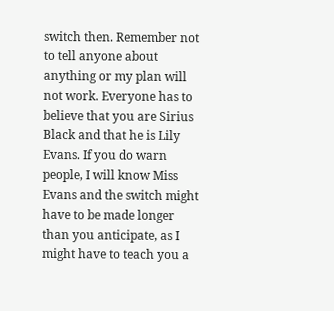switch then. Remember not to tell anyone about anything or my plan will not work. Everyone has to believe that you are Sirius Black and that he is Lily Evans. If you do warn people, I will know Miss Evans and the switch might have to be made longer than you anticipate, as I might have to teach you a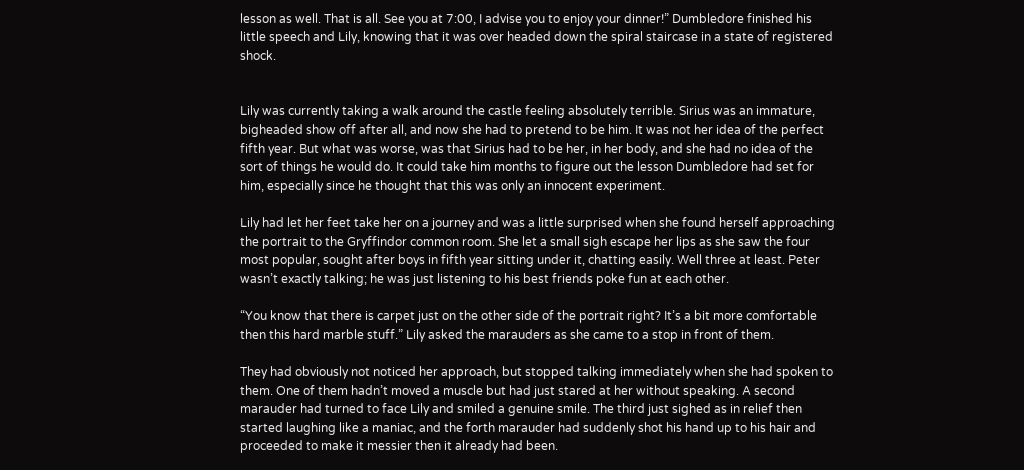lesson as well. That is all. See you at 7:00, I advise you to enjoy your dinner!” Dumbledore finished his little speech and Lily, knowing that it was over headed down the spiral staircase in a state of registered shock.


Lily was currently taking a walk around the castle feeling absolutely terrible. Sirius was an immature, bigheaded show off after all, and now she had to pretend to be him. It was not her idea of the perfect fifth year. But what was worse, was that Sirius had to be her, in her body, and she had no idea of the sort of things he would do. It could take him months to figure out the lesson Dumbledore had set for him, especially since he thought that this was only an innocent experiment.

Lily had let her feet take her on a journey and was a little surprised when she found herself approaching the portrait to the Gryffindor common room. She let a small sigh escape her lips as she saw the four most popular, sought after boys in fifth year sitting under it, chatting easily. Well three at least. Peter wasn’t exactly talking; he was just listening to his best friends poke fun at each other.

“You know that there is carpet just on the other side of the portrait right? It’s a bit more comfortable then this hard marble stuff.” Lily asked the marauders as she came to a stop in front of them.

They had obviously not noticed her approach, but stopped talking immediately when she had spoken to them. One of them hadn’t moved a muscle but had just stared at her without speaking. A second marauder had turned to face Lily and smiled a genuine smile. The third just sighed as in relief then started laughing like a maniac, and the forth marauder had suddenly shot his hand up to his hair and proceeded to make it messier then it already had been.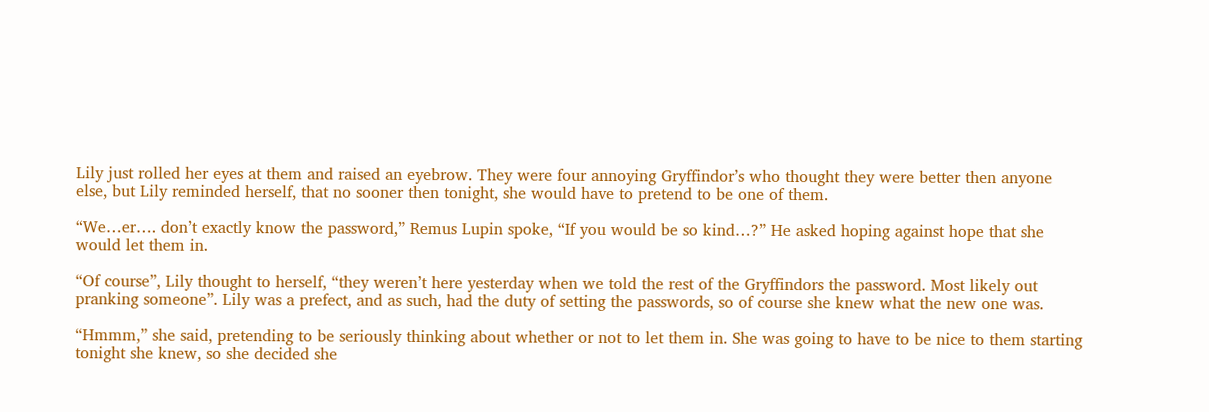Lily just rolled her eyes at them and raised an eyebrow. They were four annoying Gryffindor’s who thought they were better then anyone else, but Lily reminded herself, that no sooner then tonight, she would have to pretend to be one of them.

“We…er…. don’t exactly know the password,” Remus Lupin spoke, “If you would be so kind…?” He asked hoping against hope that she would let them in.

“Of course”, Lily thought to herself, “they weren’t here yesterday when we told the rest of the Gryffindors the password. Most likely out pranking someone”. Lily was a prefect, and as such, had the duty of setting the passwords, so of course she knew what the new one was.

“Hmmm,” she said, pretending to be seriously thinking about whether or not to let them in. She was going to have to be nice to them starting tonight she knew, so she decided she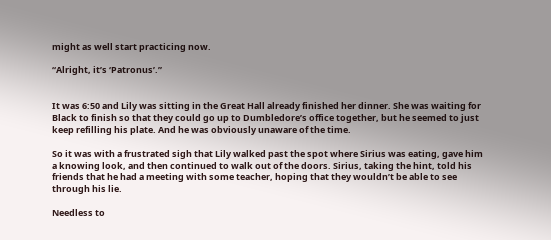might as well start practicing now.

“Alright, it’s ‘Patronus’.”


It was 6:50 and Lily was sitting in the Great Hall already finished her dinner. She was waiting for Black to finish so that they could go up to Dumbledore’s office together, but he seemed to just keep refilling his plate. And he was obviously unaware of the time.

So it was with a frustrated sigh that Lily walked past the spot where Sirius was eating, gave him a knowing look, and then continued to walk out of the doors. Sirius, taking the hint, told his friends that he had a meeting with some teacher, hoping that they wouldn’t be able to see through his lie.

Needless to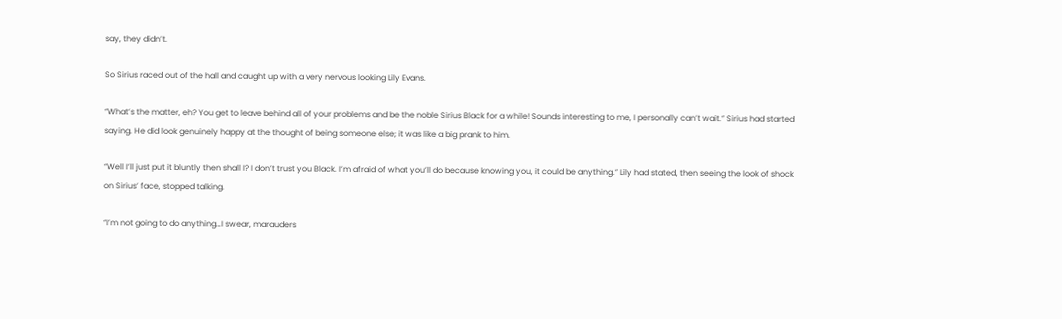say, they didn’t.

So Sirius raced out of the hall and caught up with a very nervous looking Lily Evans.

“What’s the matter, eh? You get to leave behind all of your problems and be the noble Sirius Black for a while! Sounds interesting to me, I personally can’t wait.” Sirius had started saying. He did look genuinely happy at the thought of being someone else; it was like a big prank to him.

“Well I’ll just put it bluntly then shall I? I don’t trust you Black. I’m afraid of what you’ll do because knowing you, it could be anything.” Lily had stated, then seeing the look of shock on Sirius’ face, stopped talking.

“I’m not going to do anything…I swear, marauders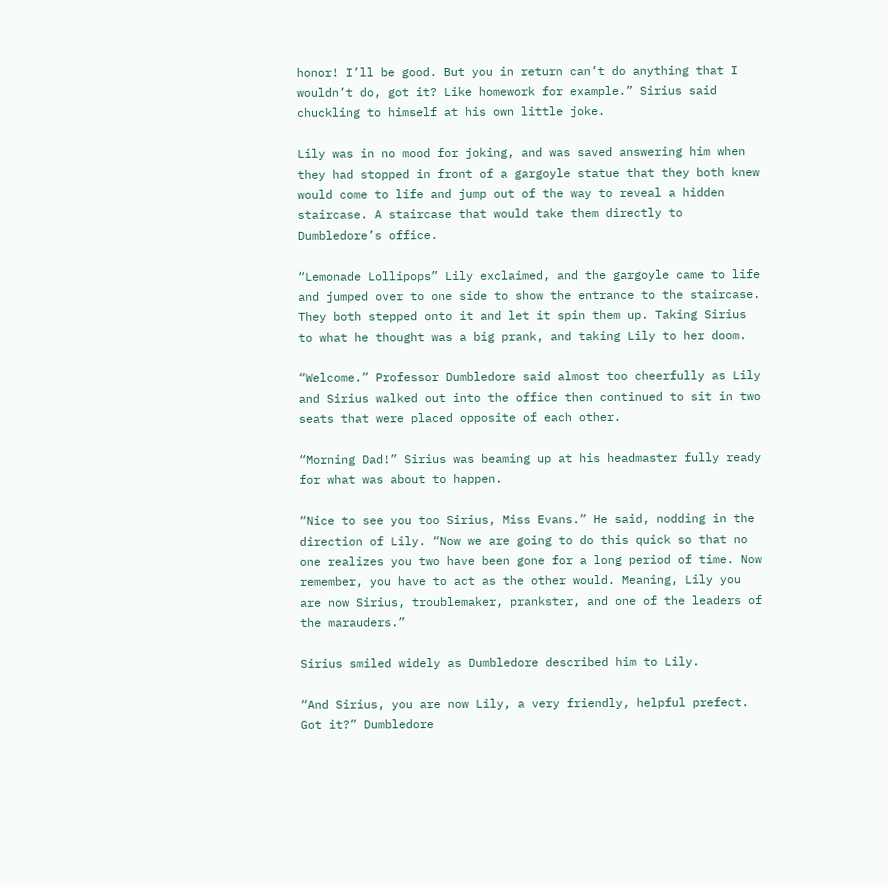honor! I’ll be good. But you in return can’t do anything that I wouldn’t do, got it? Like homework for example.” Sirius said chuckling to himself at his own little joke.

Lily was in no mood for joking, and was saved answering him when they had stopped in front of a gargoyle statue that they both knew would come to life and jump out of the way to reveal a hidden staircase. A staircase that would take them directly to Dumbledore’s office.

“Lemonade Lollipops” Lily exclaimed, and the gargoyle came to life and jumped over to one side to show the entrance to the staircase. They both stepped onto it and let it spin them up. Taking Sirius to what he thought was a big prank, and taking Lily to her doom.

“Welcome.” Professor Dumbledore said almost too cheerfully as Lily and Sirius walked out into the office then continued to sit in two seats that were placed opposite of each other.

“Morning Dad!” Sirius was beaming up at his headmaster fully ready for what was about to happen.

“Nice to see you too Sirius, Miss Evans.” He said, nodding in the direction of Lily. “Now we are going to do this quick so that no one realizes you two have been gone for a long period of time. Now remember, you have to act as the other would. Meaning, Lily you are now Sirius, troublemaker, prankster, and one of the leaders of the marauders.”

Sirius smiled widely as Dumbledore described him to Lily.

“And Sirius, you are now Lily, a very friendly, helpful prefect. Got it?” Dumbledore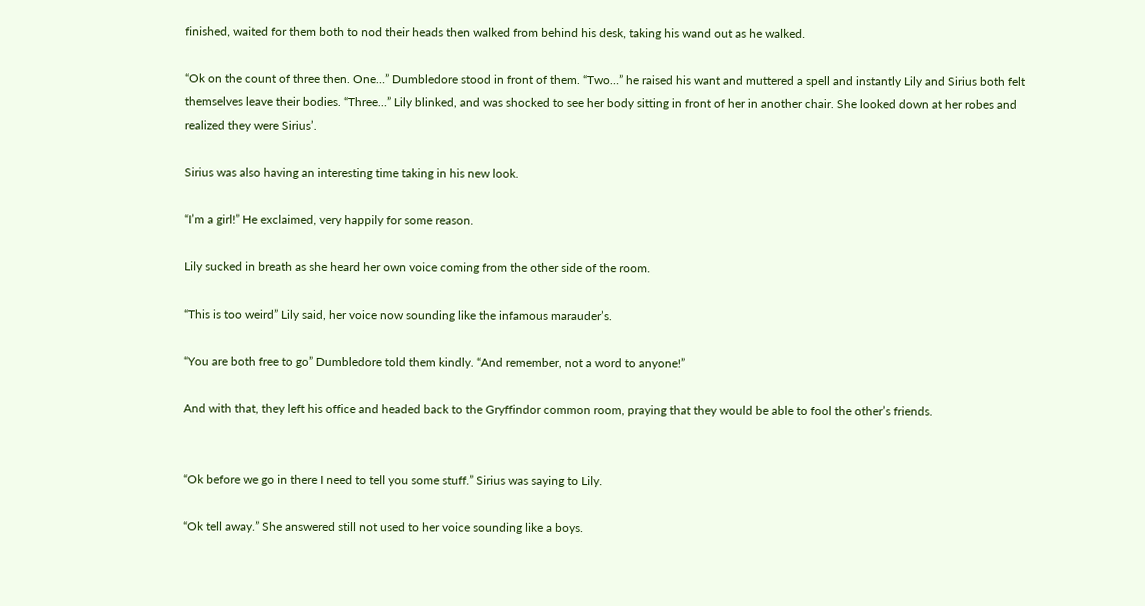finished, waited for them both to nod their heads then walked from behind his desk, taking his wand out as he walked.

“Ok on the count of three then. One…” Dumbledore stood in front of them. “Two…” he raised his want and muttered a spell and instantly Lily and Sirius both felt themselves leave their bodies. “Three…” Lily blinked, and was shocked to see her body sitting in front of her in another chair. She looked down at her robes and realized they were Sirius’.

Sirius was also having an interesting time taking in his new look.

“I’m a girl!” He exclaimed, very happily for some reason.

Lily sucked in breath as she heard her own voice coming from the other side of the room.

“This is too weird” Lily said, her voice now sounding like the infamous marauder’s.

“You are both free to go” Dumbledore told them kindly. “And remember, not a word to anyone!”

And with that, they left his office and headed back to the Gryffindor common room, praying that they would be able to fool the other’s friends.


“Ok before we go in there I need to tell you some stuff.” Sirius was saying to Lily.

“Ok tell away.” She answered still not used to her voice sounding like a boys.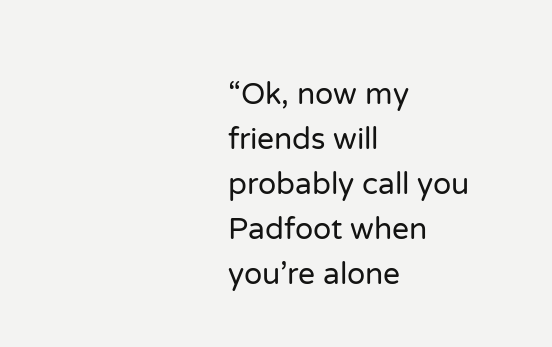“Ok, now my friends will probably call you Padfoot when you’re alone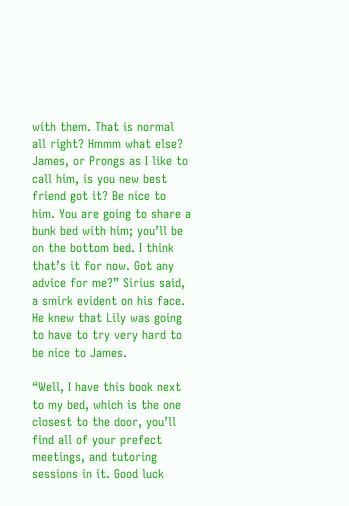with them. That is normal all right? Hmmm what else? James, or Prongs as I like to call him, is you new best friend got it? Be nice to him. You are going to share a bunk bed with him; you’ll be on the bottom bed. I think that’s it for now. Got any advice for me?” Sirius said, a smirk evident on his face. He knew that Lily was going to have to try very hard to be nice to James.

“Well, I have this book next to my bed, which is the one closest to the door, you’ll find all of your prefect meetings, and tutoring sessions in it. Good luck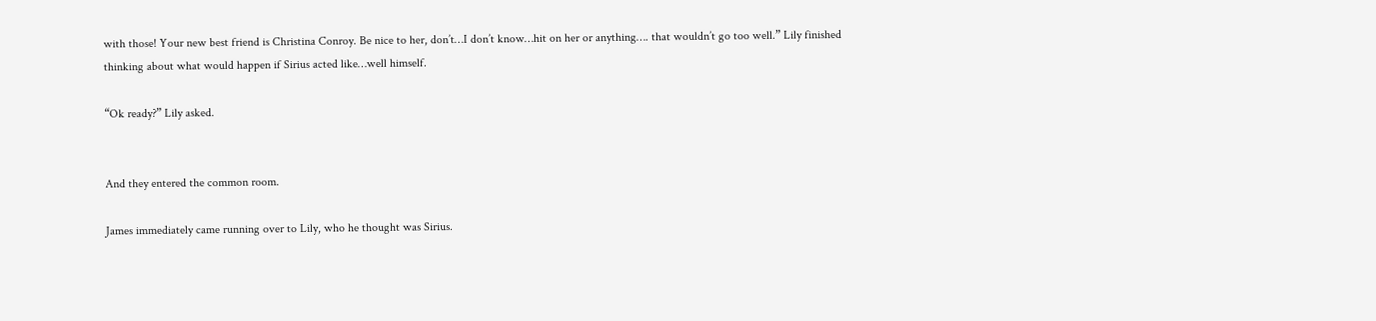with those! Your new best friend is Christina Conroy. Be nice to her, don’t…I don’t know…hit on her or anything…. that wouldn’t go too well.” Lily finished thinking about what would happen if Sirius acted like…well himself.

“Ok ready?” Lily asked.


And they entered the common room.

James immediately came running over to Lily, who he thought was Sirius.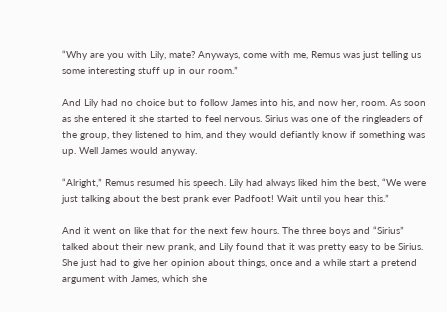“Why are you with Lily, mate? Anyways, come with me, Remus was just telling us some interesting stuff up in our room.”

And Lily had no choice but to follow James into his, and now her, room. As soon as she entered it she started to feel nervous. Sirius was one of the ringleaders of the group, they listened to him, and they would defiantly know if something was up. Well James would anyway.

“Alright,” Remus resumed his speech. Lily had always liked him the best, “We were just talking about the best prank ever Padfoot! Wait until you hear this.”

And it went on like that for the next few hours. The three boys and “Sirius” talked about their new prank, and Lily found that it was pretty easy to be Sirius. She just had to give her opinion about things, once and a while start a pretend argument with James, which she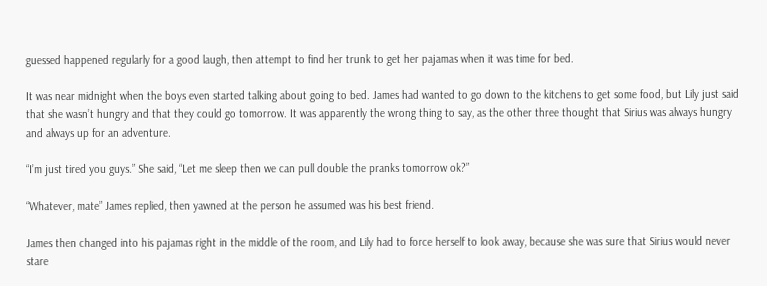guessed happened regularly for a good laugh, then attempt to find her trunk to get her pajamas when it was time for bed.

It was near midnight when the boys even started talking about going to bed. James had wanted to go down to the kitchens to get some food, but Lily just said that she wasn’t hungry and that they could go tomorrow. It was apparently the wrong thing to say, as the other three thought that Sirius was always hungry and always up for an adventure.

“I’m just tired you guys.” She said, “Let me sleep then we can pull double the pranks tomorrow ok?”

“Whatever, mate” James replied, then yawned at the person he assumed was his best friend.

James then changed into his pajamas right in the middle of the room, and Lily had to force herself to look away, because she was sure that Sirius would never stare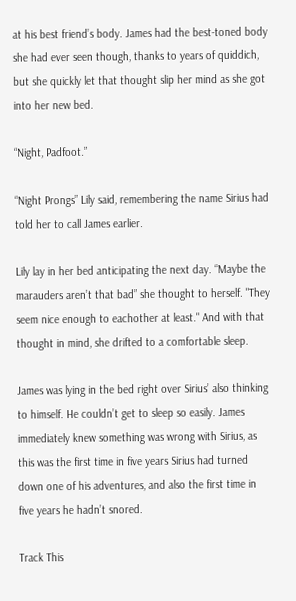at his best friend’s body. James had the best-toned body she had ever seen though, thanks to years of quiddich, but she quickly let that thought slip her mind as she got into her new bed.

“Night, Padfoot.”

“Night Prongs” Lily said, remembering the name Sirius had told her to call James earlier.

Lily lay in her bed anticipating the next day. “Maybe the marauders aren’t that bad” she thought to herself. "They seem nice enough to eachother at least." And with that thought in mind, she drifted to a comfortable sleep.

James was lying in the bed right over Sirius’ also thinking to himself. He couldn’t get to sleep so easily. James immediately knew something was wrong with Sirius, as this was the first time in five years Sirius had turned down one of his adventures, and also the first time in five years he hadn’t snored.

Track This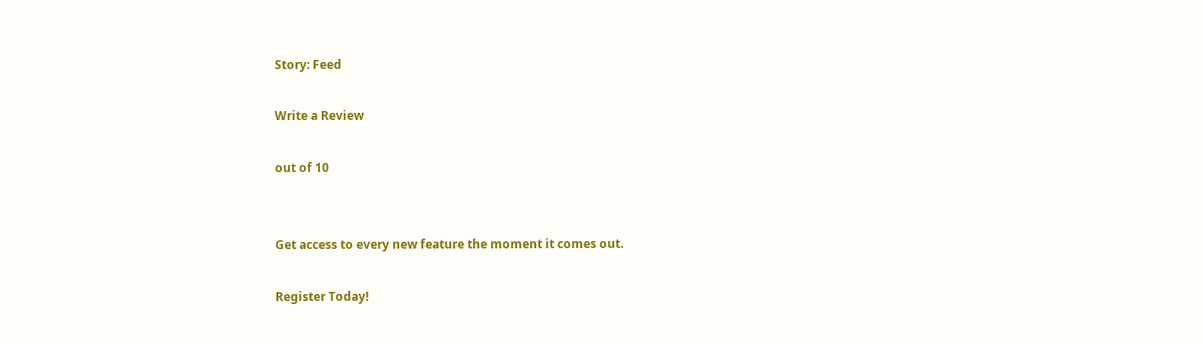Story: Feed

Write a Review

out of 10


Get access to every new feature the moment it comes out.

Register Today!